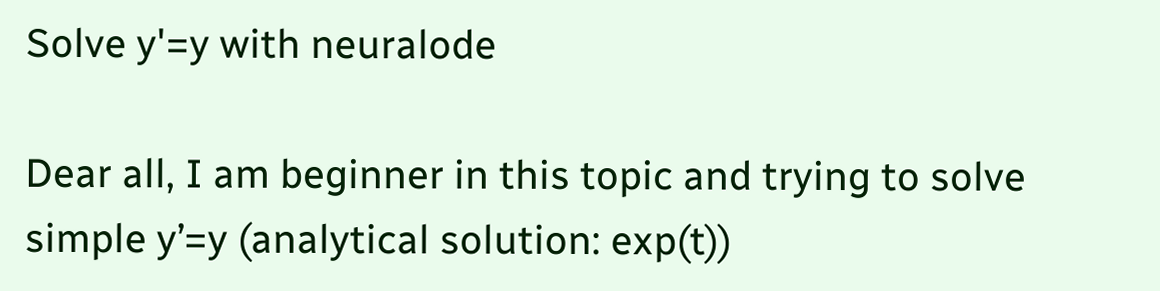Solve y'=y with neuralode

Dear all, I am beginner in this topic and trying to solve simple y’=y (analytical solution: exp(t))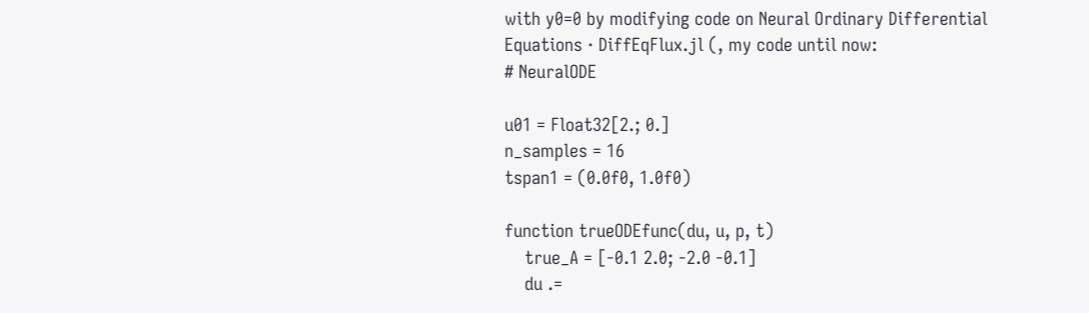with y0=0 by modifying code on Neural Ordinary Differential Equations · DiffEqFlux.jl (, my code until now:
# NeuralODE

u01 = Float32[2.; 0.]
n_samples = 16
tspan1 = (0.0f0, 1.0f0)

function trueODEfunc(du, u, p, t)
    true_A = [-0.1 2.0; -2.0 -0.1]
    du .=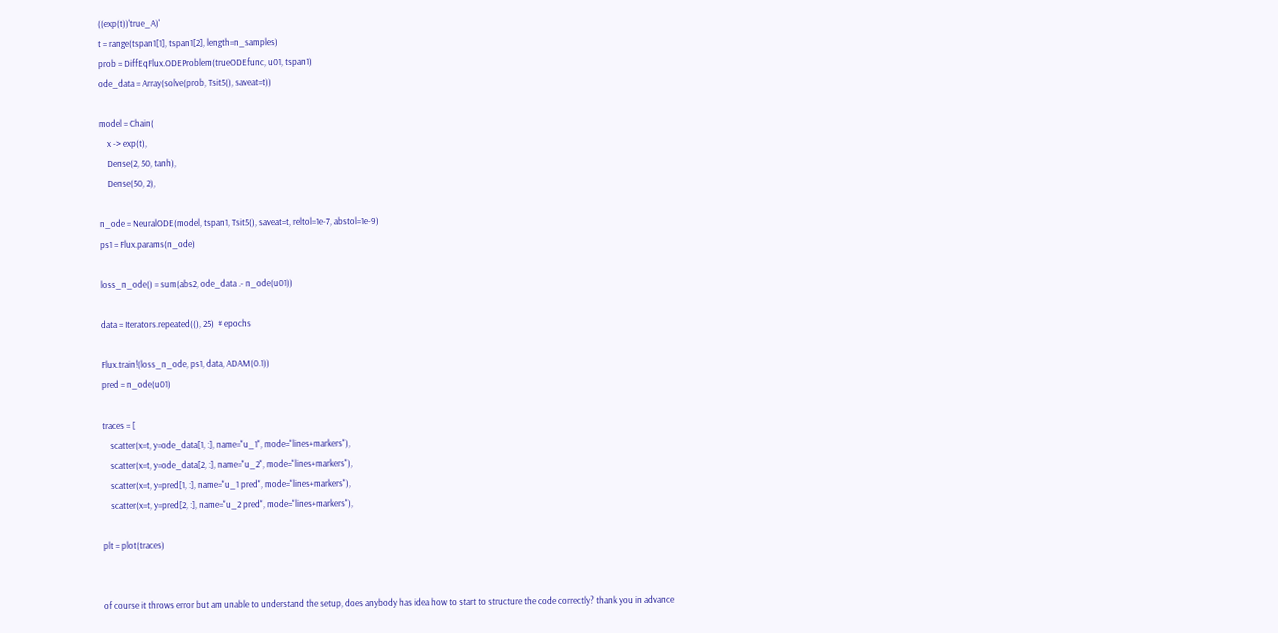((exp(t))'true_A)'
t = range(tspan1[1], tspan1[2], length=n_samples)
prob = DiffEqFlux.ODEProblem(trueODEfunc, u01, tspan1)
ode_data = Array(solve(prob, Tsit5(), saveat=t))

model = Chain(
    x -> exp(t),
    Dense(2, 50, tanh),
    Dense(50, 2),

n_ode = NeuralODE(model, tspan1, Tsit5(), saveat=t, reltol=1e-7, abstol=1e-9)
ps1 = Flux.params(n_ode)

loss_n_ode() = sum(abs2, ode_data .- n_ode(u01))

data = Iterators.repeated((), 25)  # epochs

Flux.train!(loss_n_ode, ps1, data, ADAM(0.1))
pred = n_ode(u01)

traces = [
    scatter(x=t, y=ode_data[1, :], name="u_1", mode="lines+markers"),
    scatter(x=t, y=ode_data[2, :], name="u_2", mode="lines+markers"),
    scatter(x=t, y=pred[1, :], name="u_1 pred", mode="lines+markers"),
    scatter(x=t, y=pred[2, :], name="u_2 pred", mode="lines+markers"),

plt = plot(traces)


of course it throws error but am unable to understand the setup, does anybody has idea how to start to structure the code correctly? thank you in advance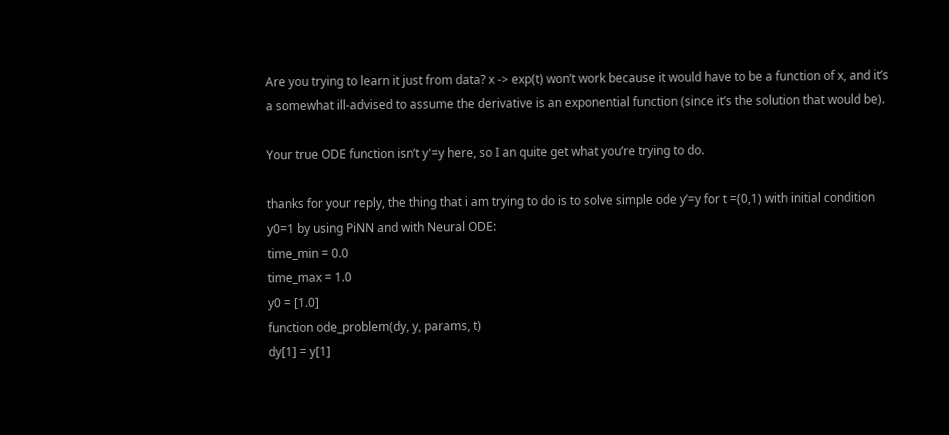Are you trying to learn it just from data? x -> exp(t) won’t work because it would have to be a function of x, and it’s a somewhat ill-advised to assume the derivative is an exponential function (since it’s the solution that would be).

Your true ODE function isn’t y'=y here, so I an quite get what you’re trying to do.

thanks for your reply, the thing that i am trying to do is to solve simple ode y’=y for t =(0,1) with initial condition y0=1 by using PiNN and with Neural ODE:
time_min = 0.0
time_max = 1.0
y0 = [1.0]
function ode_problem(dy, y, params, t)
dy[1] = y[1]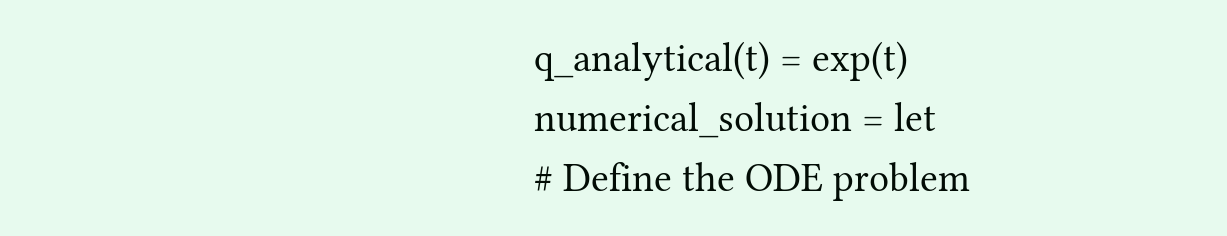q_analytical(t) = exp(t)
numerical_solution = let
# Define the ODE problem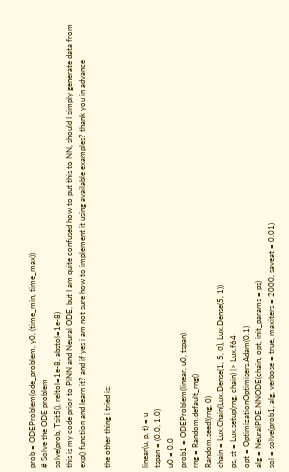prob = ODEProblem(ode_problem, y0, (time_min, time_max))
# Solve the ODE problem
solve(prob, Tsit5(), reltol=1e-8, abstol=1e-8)
this is my code prior to PiNN and Neural ODE, but I am quite confused how to put this to NN, should I simply generate data from exp() function and learn it? and if yes i am not sure how to implement it using available examples? thank you in advance

the other thing i tried is:


linear(u, p, t) = u
tspan = (0.0, 1.0)
u0 = 0.0
prob1 = ODEProblem(linear, u0, tspan)
rng = Random.default_rng()
Random.seed!(rng, 0)
chain = Lux.Chain(Lux.Dense(1, 5, σ), Lux.Dense(5, 1))
ps, st = Lux.setup(rng, chain) |> Lux.f64
opt = OptimizationOptimisers.Adam(0.1)
alg = NeuralPDE.NNODE(chain, opt, init_params = ps)
sol = solve(prob1, alg, verbose = true, maxiters = 2000, saveat = 0.01)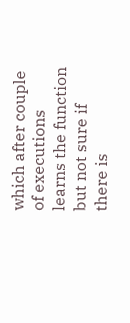which after couple of executions learns the function but not sure if there is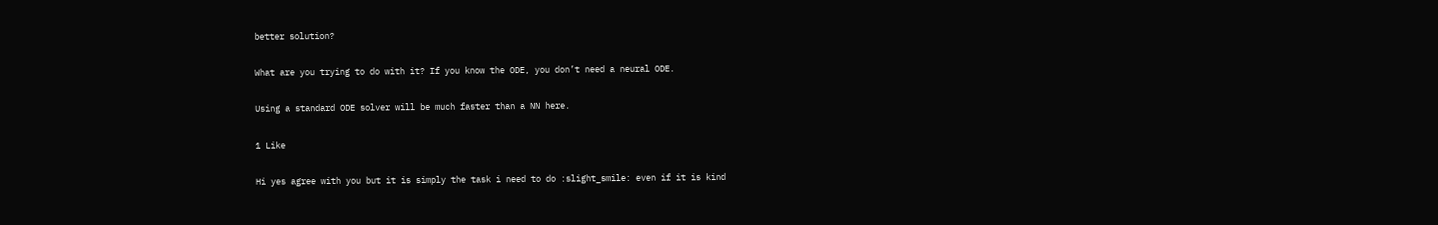better solution?

What are you trying to do with it? If you know the ODE, you don’t need a neural ODE.

Using a standard ODE solver will be much faster than a NN here.

1 Like

Hi yes agree with you but it is simply the task i need to do :slight_smile: even if it is kind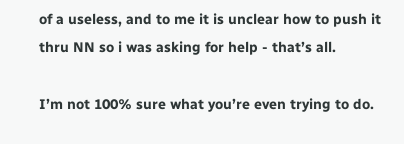of a useless, and to me it is unclear how to push it thru NN so i was asking for help - that’s all.

I’m not 100% sure what you’re even trying to do.